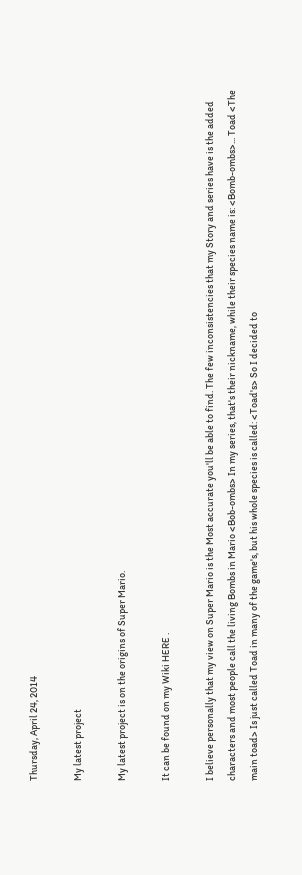Thursday, April 24, 2014

My latest project

My latest project is on the origins of Super Mario.

It can be found on my Wiki HERE .

I believe personally that my view on Super Mario is the Most accurate you'll be able to find. The few inconsistencies that my Story and series have is the added characters and most people call the living Bombs in Mario <Bob-ombs> In my series, that's their nickname, while their species name is: <Bomb-ombs>... Toad <The main toad> Is just called Toad in many of the game's, but his whole species is called: <Toad's> So I decided to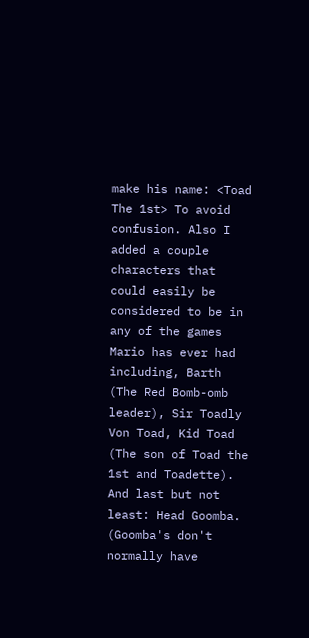make his name: <Toad The 1st> To avoid confusion. Also I added a couple characters that could easily be considered to be in any of the games Mario has ever had including, Barth (The Red Bomb-omb leader), Sir Toadly Von Toad, Kid Toad (The son of Toad the 1st and Toadette). And last but not least: Head Goomba. (Goomba's don't normally have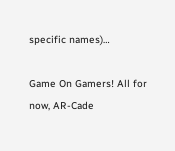specific names)…

Game On Gamers! All for now, AR-Cade